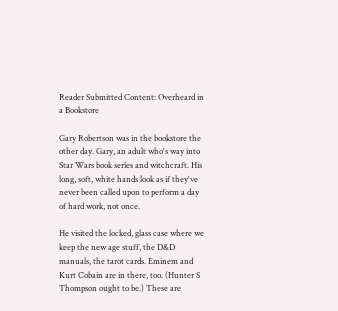Reader Submitted Content: Overheard in a Bookstore

Gary Robertson was in the bookstore the other day. Gary, an adult who's way into Star Wars book series and witchcraft. His long, soft, white hands look as if they've never been called upon to perform a day of hard work, not once.

He visited the locked, glass case where we keep the new age stuff, the D&D manuals, the tarot cards. Eminem and Kurt Cobain are in there, too. (Hunter S Thompson ought to be.) These are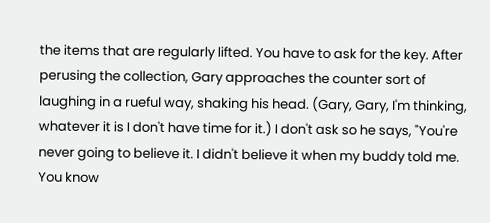the items that are regularly lifted. You have to ask for the key. After perusing the collection, Gary approaches the counter sort of laughing in a rueful way, shaking his head. (Gary, Gary, I'm thinking, whatever it is I don't have time for it.) I don't ask so he says, "You're never going to believe it. I didn't believe it when my buddy told me. You know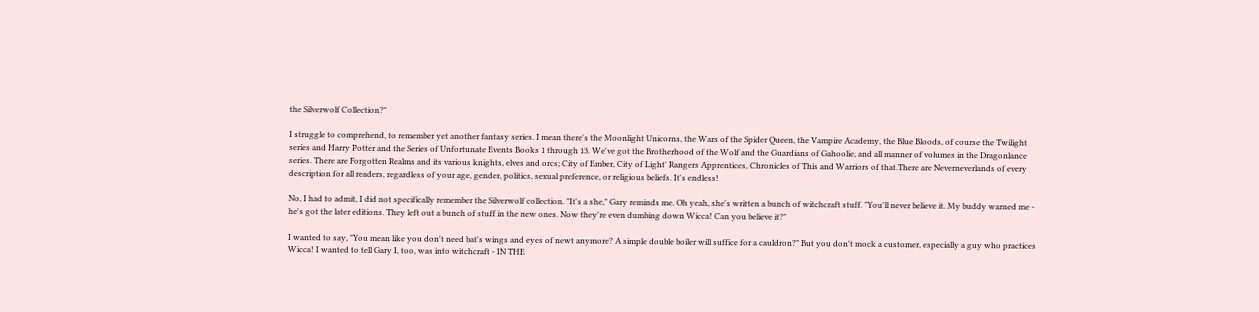the Silverwolf Collection?"

I struggle to comprehend, to remember yet another fantasy series. I mean there's the Moonlight Unicorns, the Wars of the Spider Queen, the Vampire Academy, the Blue Bloods, of course the Twilight series and Harry Potter and the Series of Unfortunate Events Books 1 through 13. We've got the Brotherhood of the Wolf and the Guardians of Gahoolie, and all manner of volumes in the Dragonlance series. There are Forgotten Realms and its various knights, elves and orcs; City of Ember, City of Light' Rangers Apprentices, Chronicles of This and Warriors of that.There are Neverneverlands of every description for all readers, regardless of your age, gender, politics, sexual preference, or religious beliefs. It's endless!

No, I had to admit, I did not specifically remember the Silverwolf collection. "It's a she," Gary reminds me. Oh yeah, she's written a bunch of witchcraft stuff. "You'll never believe it. My buddy warned me - he's got the later editions. They left out a bunch of stuff in the new ones. Now they're even dumbing down Wicca! Can you believe it?"

I wanted to say, "You mean like you don't need bat's wings and eyes of newt anymore? A simple double boiler will suffice for a cauldron?" But you don't mock a customer, especially a guy who practices Wicca! I wanted to tell Gary I, too, was into witchcraft - IN THE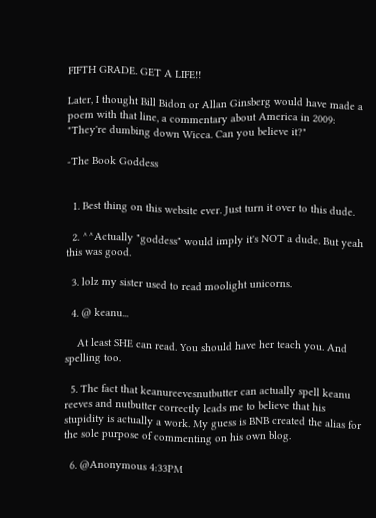FIFTH GRADE. GET A LIFE!!

Later, I thought Bill Bidon or Allan Ginsberg would have made a poem with that line, a commentary about America in 2009: "They're dumbing down Wicca. Can you believe it?"

-The Book Goddess


  1. Best thing on this website ever. Just turn it over to this dude.

  2. ^^Actually "goddess" would imply it's NOT a dude. But yeah this was good.

  3. lolz my sister used to read moolight unicorns.

  4. @ keanu...

    At least SHE can read. You should have her teach you. And spelling too.

  5. The fact that keanureevesnutbutter can actually spell keanu reeves and nutbutter correctly leads me to believe that his stupidity is actually a work. My guess is BNB created the alias for the sole purpose of commenting on his own blog.

  6. @Anonymous 4:33PM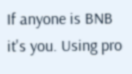If anyone is BNB it's you. Using pro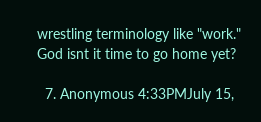wrestling terminology like "work." God isnt it time to go home yet?

  7. Anonymous 4:33PMJuly 15,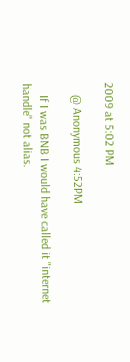2009 at 5:02 PM

    @ Anonymous 4:52PM

    If I was BNB I would have called it "internet handle" not alias.